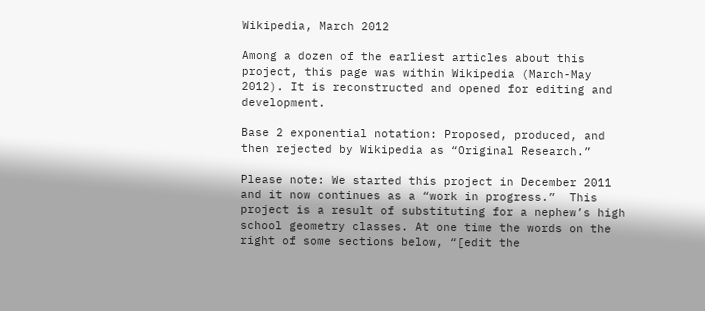Wikipedia, March 2012

Among a dozen of the earliest articles about this project, this page was within Wikipedia (March-May 2012). It is reconstructed and opened for editing and development.

Base 2 exponential notation: Proposed, produced, and then rejected by Wikipedia as “Original Research.”

Please note: We started this project in December 2011 and it now continues as a “work in progress.”  This project is a result of substituting for a nephew’s high school geometry classes. At one time the words on the right of some sections below, “[edit the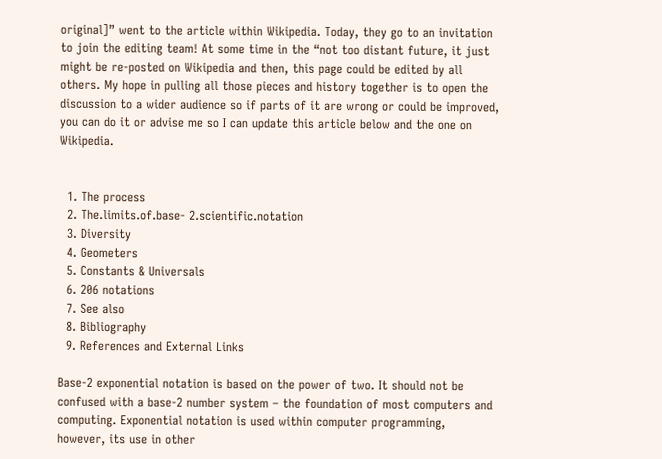original]” went to the article within Wikipedia. Today, they go to an invitation to join the editing team! At some time in the “not too distant future, it just might be re-posted on Wikipedia and then, this page could be edited by all others. My hope in pulling all those pieces and history together is to open the discussion to a wider audience so if parts of it are wrong or could be improved, you can do it or advise me so I can update this article below and the one on Wikipedia.


  1. The process
  2. The.limits.of.base- 2.scientific.notation
  3. Diversity
  4. Geometers
  5. Constants & Universals
  6. 206 notations
  7. See also
  8. Bibliography
  9. References and External Links

Base-2 exponential notation is based on the power of two. It should not be confused with a base-2 number system – the foundation of most computers and computing. Exponential notation is used within computer programming, however, its use in other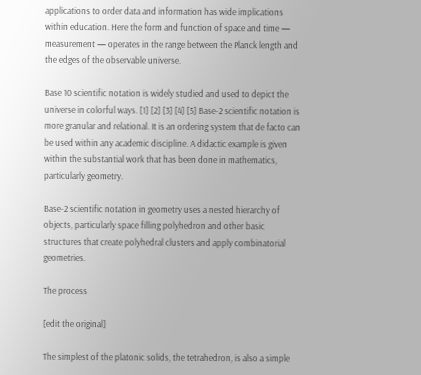applications to order data and information has wide implications within education. Here the form and function of space and time — measurement — operates in the range between the Planck length and the edges of the observable universe.

Base 10 scientific notation is widely studied and used to depict the universe in colorful ways. [1] [2] [3] [4] [5] Base-2 scientific notation is more granular and relational. It is an ordering system that de facto can be used within any academic discipline. A didactic example is given within the substantial work that has been done in mathematics, particularly geometry.

Base-2 scientific notation in geometry uses a nested hierarchy of objects, particularly space filling polyhedron and other basic structures that create polyhedral clusters and apply combinatorial geometries.

The process

[edit the original]

The simplest of the platonic solids, the tetrahedron, is also a simple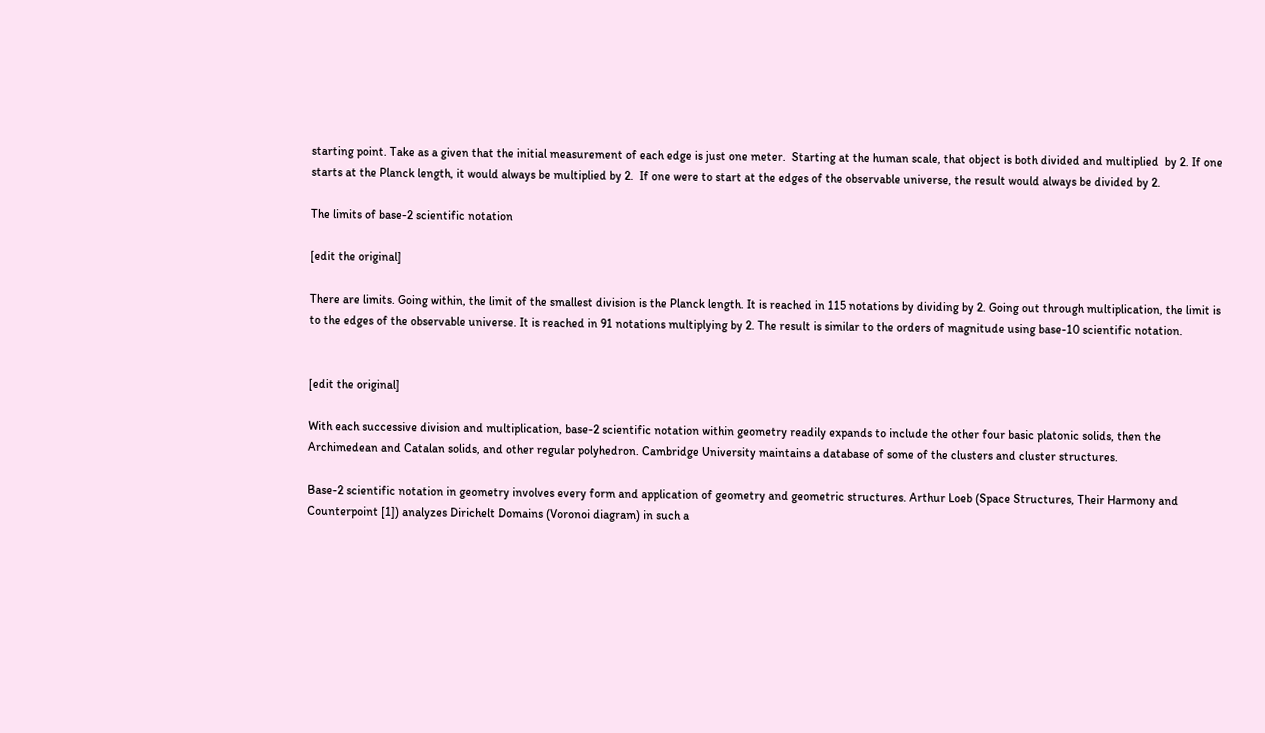starting point. Take as a given that the initial measurement of each edge is just one meter.  Starting at the human scale, that object is both divided and multiplied  by 2. If one starts at the Planck length, it would always be multiplied by 2.  If one were to start at the edges of the observable universe, the result would always be divided by 2.

The limits of base-2 scientific notation

[edit the original]

There are limits. Going within, the limit of the smallest division is the Planck length. It is reached in 115 notations by dividing by 2. Going out through multiplication, the limit is to the edges of the observable universe. It is reached in 91 notations multiplying by 2. The result is similar to the orders of magnitude using base-10 scientific notation.


[edit the original]

With each successive division and multiplication, base-2 scientific notation within geometry readily expands to include the other four basic platonic solids, then the Archimedean and Catalan solids, and other regular polyhedron. Cambridge University maintains a database of some of the clusters and cluster structures.

Base-2 scientific notation in geometry involves every form and application of geometry and geometric structures. Arthur Loeb (Space Structures, Their Harmony and Counterpoint [1]) analyzes Dirichelt Domains (Voronoi diagram) in such a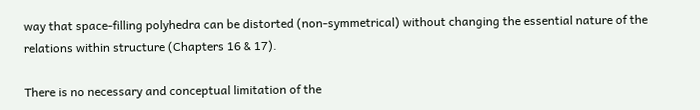way that space-filling polyhedra can be distorted (non-symmetrical) without changing the essential nature of the relations within structure (Chapters 16 & 17).

There is no necessary and conceptual limitation of the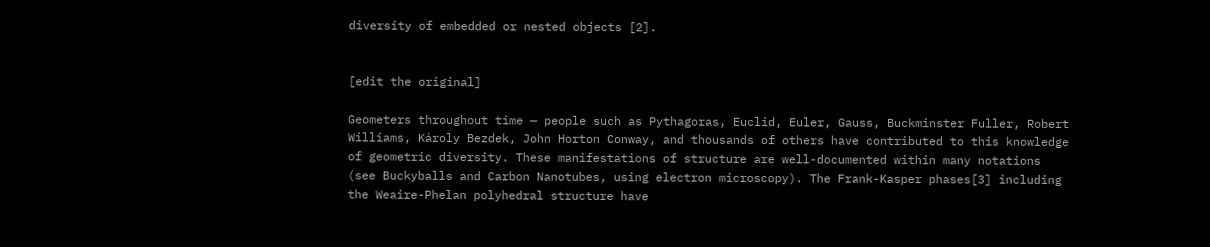diversity of embedded or nested objects [2].


[edit the original]

Geometers throughout time — people such as Pythagoras, Euclid, Euler, Gauss, Buckminster Fuller, Robert Williams, Károly Bezdek, John Horton Conway, and thousands of others have contributed to this knowledge of geometric diversity. These manifestations of structure are well-documented within many notations (see Buckyballs and Carbon Nanotubes, using electron microscopy). The Frank-Kasper phases[3] including the Weaire-Phelan polyhedral structure have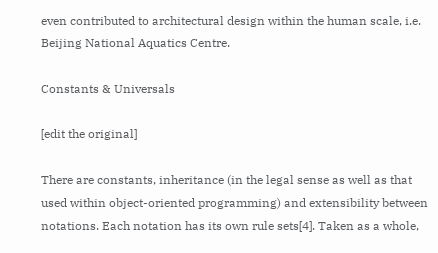even contributed to architectural design within the human scale, i.e. Beijing National Aquatics Centre.

Constants & Universals

[edit the original]

There are constants, inheritance (in the legal sense as well as that used within object-oriented programming) and extensibility between notations. Each notation has its own rule sets[4]. Taken as a whole,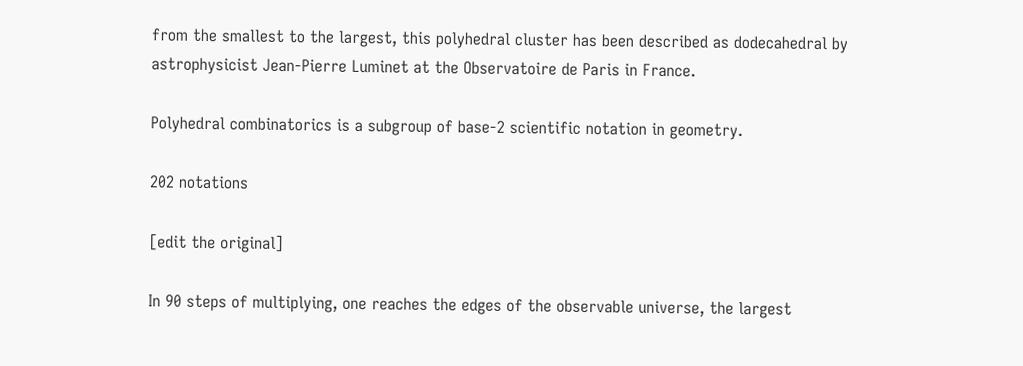from the smallest to the largest, this polyhedral cluster has been described as dodecahedral by astrophysicist Jean-Pierre Luminet at the Observatoire de Paris in France.

Polyhedral combinatorics is a subgroup of base-2 scientific notation in geometry.

202 notations

[edit the original]

In 90 steps of multiplying, one reaches the edges of the observable universe, the largest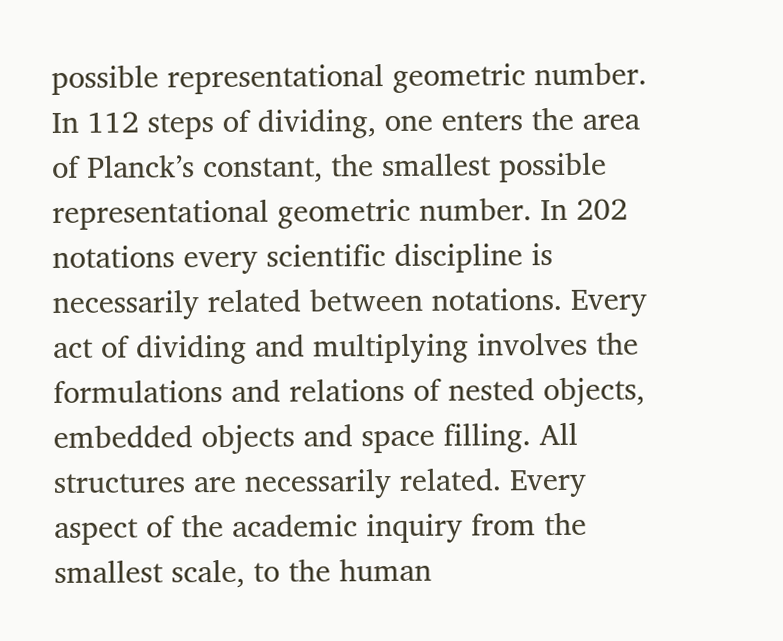possible representational geometric number. In 112 steps of dividing, one enters the area of Planck’s constant, the smallest possible representational geometric number. In 202 notations every scientific discipline is necessarily related between notations. Every act of dividing and multiplying involves the formulations and relations of nested objects, embedded objects and space filling. All structures are necessarily related. Every aspect of the academic inquiry from the smallest scale, to the human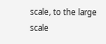scale, to the large scale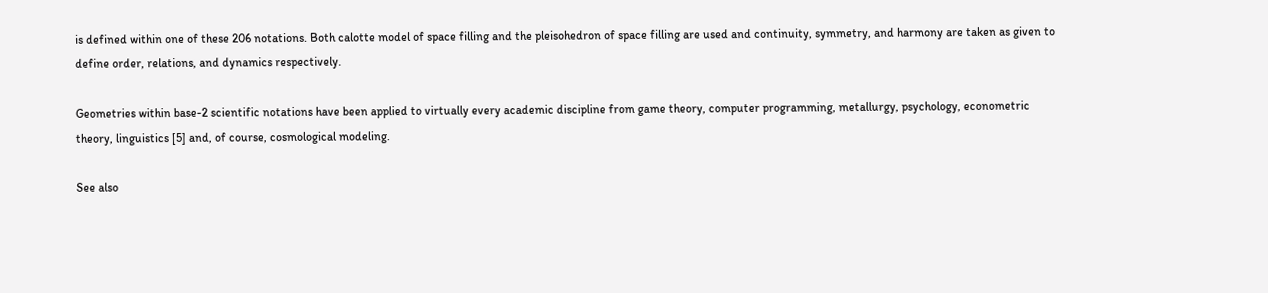is defined within one of these 206 notations. Both calotte model of space filling and the pleisohedron of space filling are used and continuity, symmetry, and harmony are taken as given to define order, relations, and dynamics respectively.

Geometries within base-2 scientific notations have been applied to virtually every academic discipline from game theory, computer programming, metallurgy, psychology, econometric theory, linguistics [5] and, of course, cosmological modeling.

See also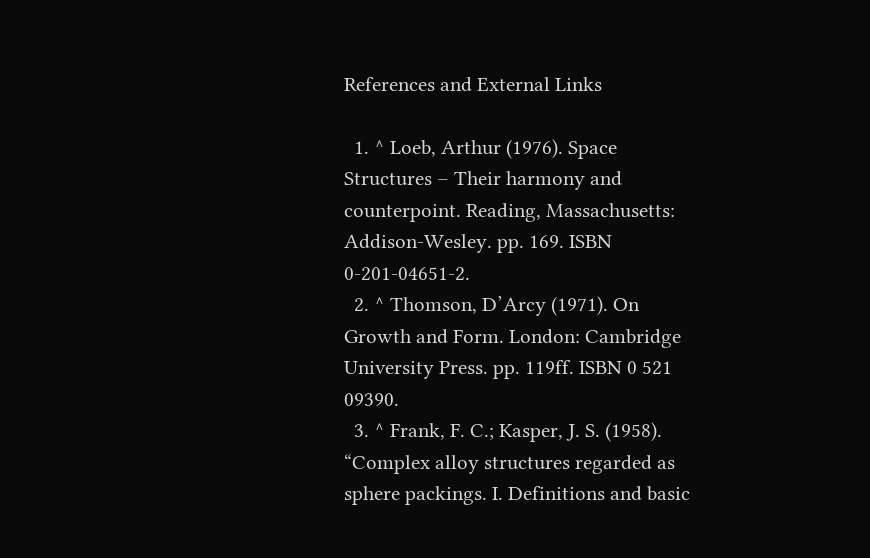References and External Links

  1. ^ Loeb, Arthur (1976). Space Structures – Their harmony and counterpoint. Reading, Massachusetts: Addison-Wesley. pp. 169. ISBN 0-201-04651-2.
  2. ^ Thomson, D’Arcy (1971). On Growth and Form. London: Cambridge University Press. pp. 119ff. ISBN 0 521 09390.
  3. ^ Frank, F. C.; Kasper, J. S. (1958). “Complex alloy structures regarded as sphere packings. I. Definitions and basic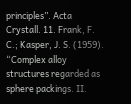principles”. Acta Crystall. 11. Frank, F. C.; Kasper, J. S. (1959). “Complex alloy structures regarded as sphere packings. II.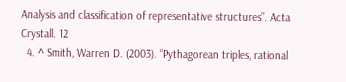Analysis and classification of representative structures”. Acta Crystall. 12
  4. ^ Smith, Warren D. (2003). “Pythagorean triples, rational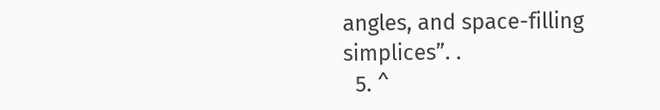angles, and space-filling simplices”. .
  5. ^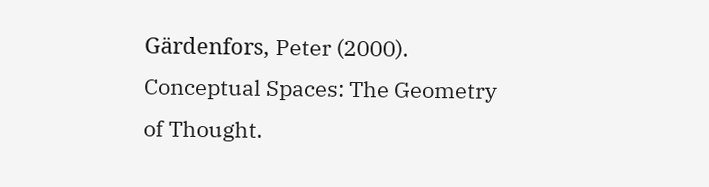Gärdenfors, Peter (2000). Conceptual Spaces: The Geometry of Thought.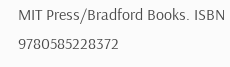MIT Press/Bradford Books. ISBN 9780585228372